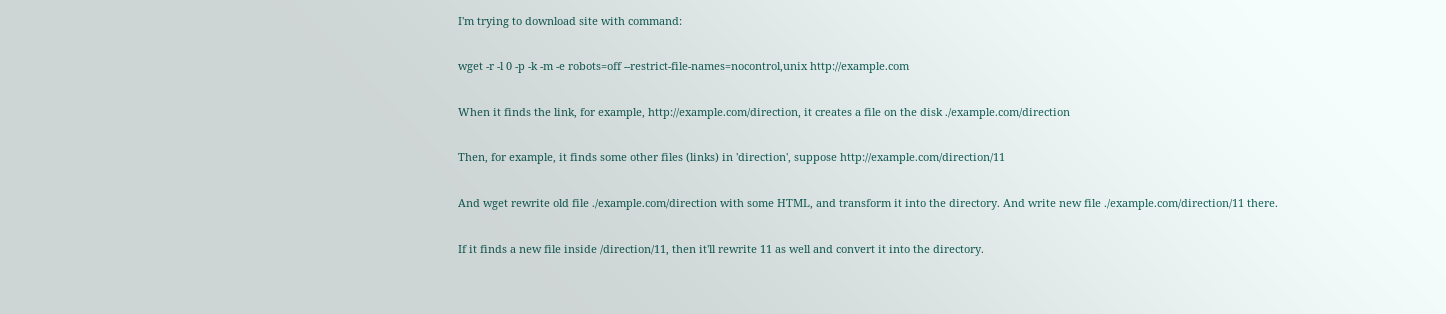I'm trying to download site with command:

wget -r -l 0 -p -k -m -e robots=off --restrict-file-names=nocontrol,unix http://example.com

When it finds the link, for example, http://example.com/direction, it creates a file on the disk ./example.com/direction

Then, for example, it finds some other files (links) in 'direction', suppose http://example.com/direction/11

And wget rewrite old file ./example.com/direction with some HTML, and transform it into the directory. And write new file ./example.com/direction/11 there.

If it finds a new file inside /direction/11, then it'll rewrite 11 as well and convert it into the directory.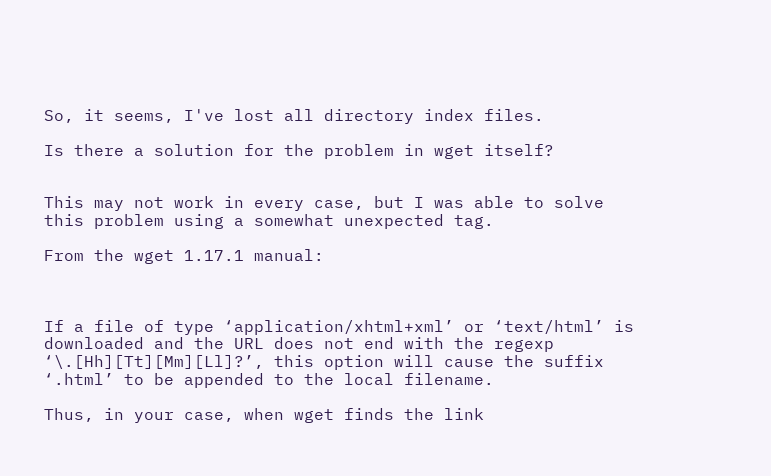So, it seems, I've lost all directory index files.

Is there a solution for the problem in wget itself?


This may not work in every case, but I was able to solve this problem using a somewhat unexpected tag.

From the wget 1.17.1 manual:



If a file of type ‘application/xhtml+xml’ or ‘text/html’ is downloaded and the URL does not end with the regexp ‘\.[Hh][Tt][Mm][Ll]?’, this option will cause the suffix ‘.html’ to be appended to the local filename.

Thus, in your case, when wget finds the link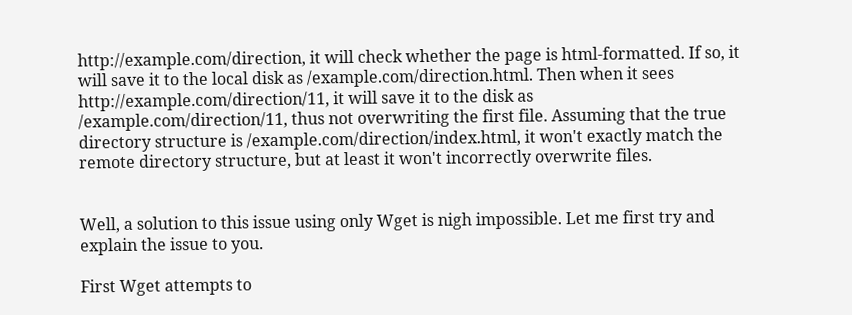http://example.com/direction, it will check whether the page is html-formatted. If so, it will save it to the local disk as /example.com/direction.html. Then when it sees http://example.com/direction/11, it will save it to the disk as /example.com/direction/11, thus not overwriting the first file. Assuming that the true directory structure is /example.com/direction/index.html, it won't exactly match the remote directory structure, but at least it won't incorrectly overwrite files.


Well, a solution to this issue using only Wget is nigh impossible. Let me first try and explain the issue to you.

First Wget attempts to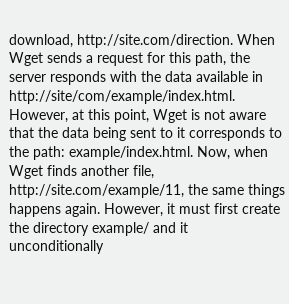download, http://site.com/direction. When Wget sends a request for this path, the server responds with the data available in http://site/com/example/index.html. However, at this point, Wget is not aware that the data being sent to it corresponds to the path: example/index.html. Now, when Wget finds another file, http://site.com/example/11, the same things happens again. However, it must first create the directory example/ and it unconditionally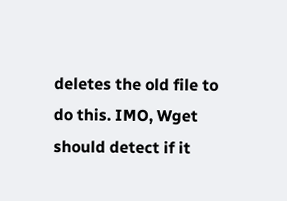deletes the old file to do this. IMO, Wget should detect if it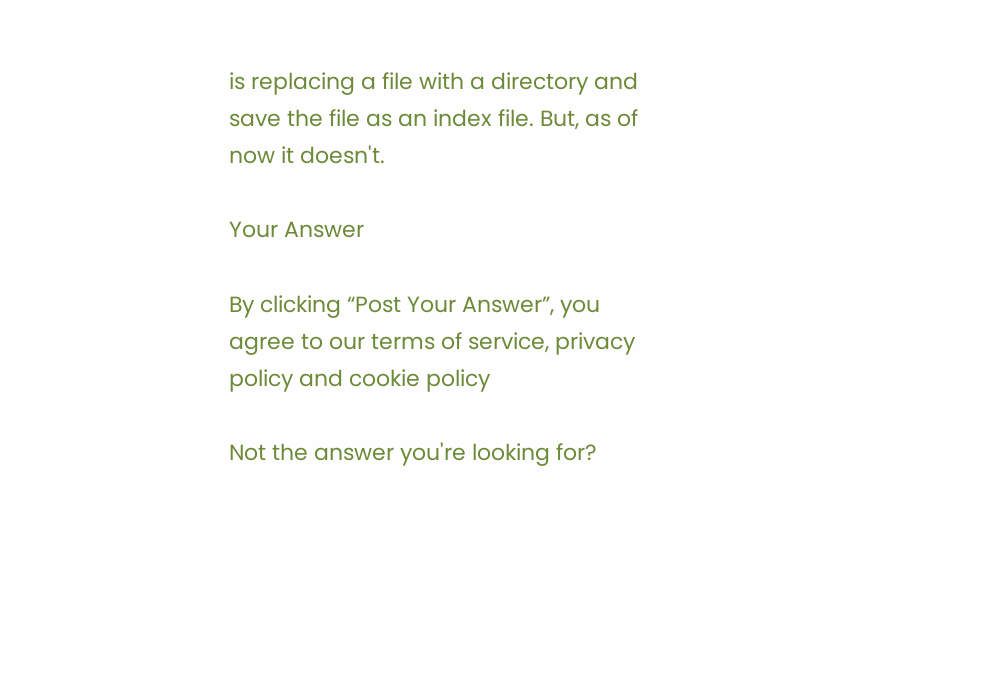is replacing a file with a directory and save the file as an index file. But, as of now it doesn't.

Your Answer

By clicking “Post Your Answer”, you agree to our terms of service, privacy policy and cookie policy

Not the answer you're looking for?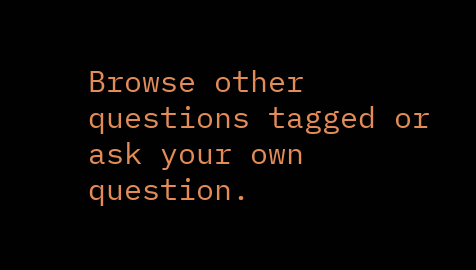Browse other questions tagged or ask your own question.